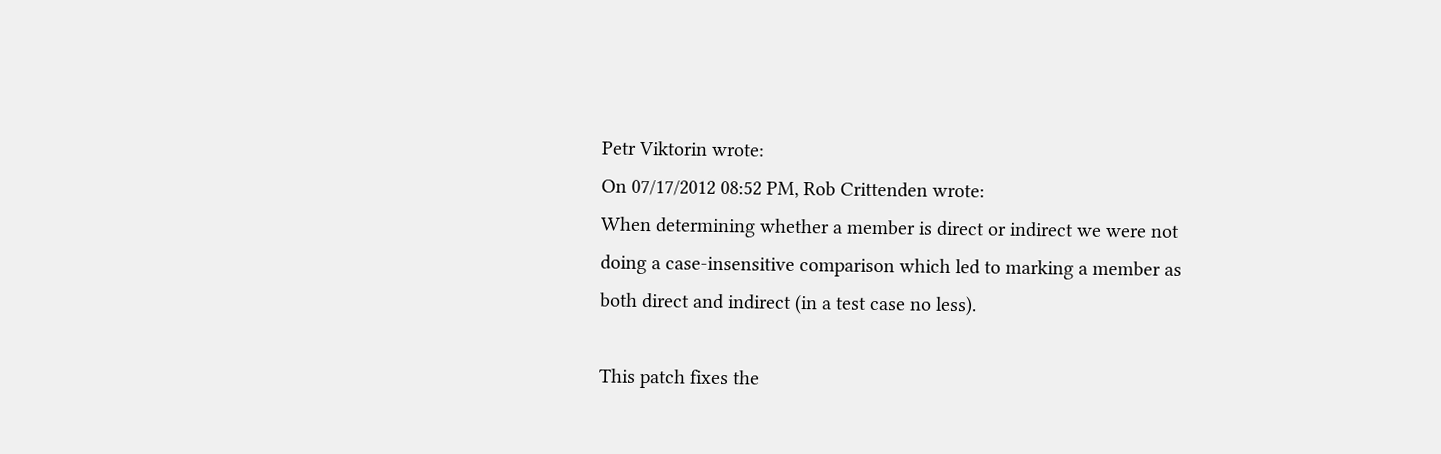Petr Viktorin wrote:
On 07/17/2012 08:52 PM, Rob Crittenden wrote:
When determining whether a member is direct or indirect we were not
doing a case-insensitive comparison which led to marking a member as
both direct and indirect (in a test case no less).

This patch fixes the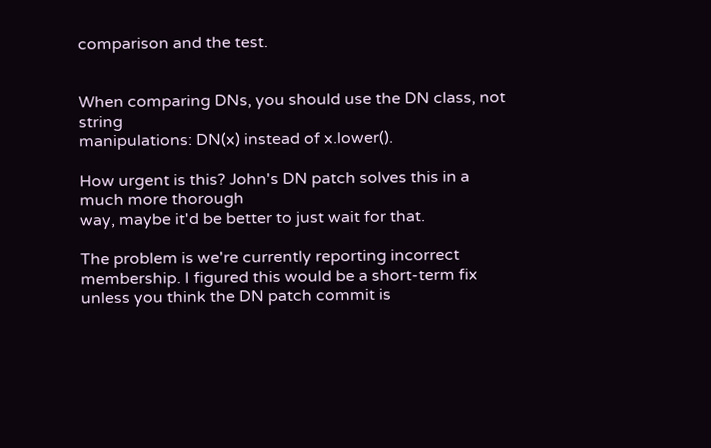comparison and the test.


When comparing DNs, you should use the DN class, not string
manipulations: DN(x) instead of x.lower().

How urgent is this? John's DN patch solves this in a much more thorough
way, maybe it'd be better to just wait for that.

The problem is we're currently reporting incorrect membership. I figured this would be a short-term fix unless you think the DN patch commit is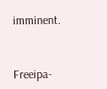imminent.


Freeipa-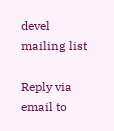devel mailing list

Reply via email to